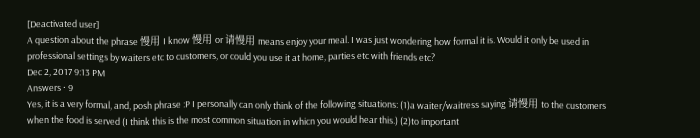[Deactivated user]
A question about the phrase 慢用 I know 慢用 or 请慢用 means enjoy your meal. I was just wondering how formal it is. Would it only be used in professional settings by waiters etc to customers, or could you use it at home, parties etc with friends etc?
Dec 2, 2017 9:13 PM
Answers · 9
Yes, it is a very formal, and, posh phrase :P I personally can only think of the following situations: (1)a waiter/waitress saying 请慢用 to the customers when the food is served (I think this is the most common situation in whicn you would hear this.) (2)to important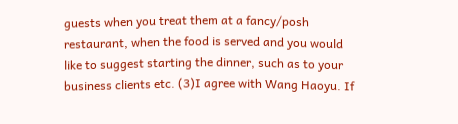guests when you treat them at a fancy/posh restaurant, when the food is served and you would like to suggest starting the dinner, such as to your business clients etc. (3)I agree with Wang Haoyu. If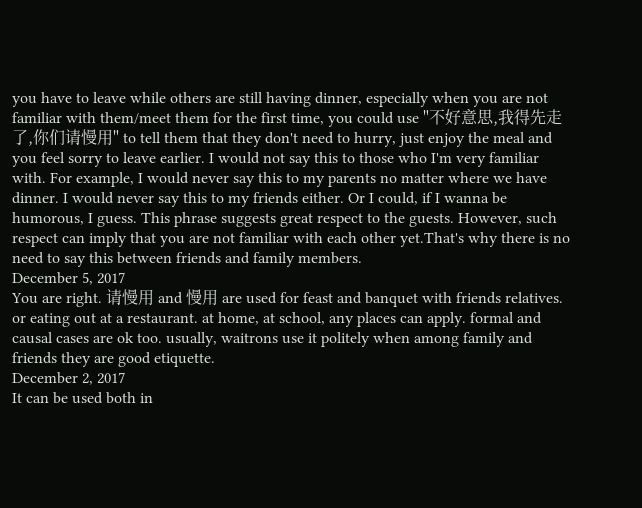you have to leave while others are still having dinner, especially when you are not familiar with them/meet them for the first time, you could use "不好意思,我得先走了,你们请慢用" to tell them that they don't need to hurry, just enjoy the meal and you feel sorry to leave earlier. I would not say this to those who I'm very familiar with. For example, I would never say this to my parents no matter where we have dinner. I would never say this to my friends either. Or I could, if I wanna be humorous, I guess. This phrase suggests great respect to the guests. However, such respect can imply that you are not familiar with each other yet.That's why there is no need to say this between friends and family members.
December 5, 2017
You are right. 请慢用 and 慢用 are used for feast and banquet with friends relatives. or eating out at a restaurant. at home, at school, any places can apply. formal and causal cases are ok too. usually, waitrons use it politely when among family and friends they are good etiquette.
December 2, 2017
It can be used both in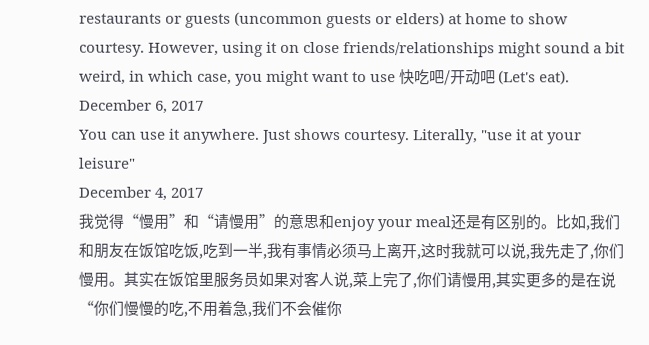restaurants or guests (uncommon guests or elders) at home to show courtesy. However, using it on close friends/relationships might sound a bit weird, in which case, you might want to use 快吃吧/开动吧 (Let's eat).
December 6, 2017
You can use it anywhere. Just shows courtesy. Literally, "use it at your leisure"
December 4, 2017
我觉得“慢用”和“请慢用”的意思和enjoy your meal还是有区别的。比如,我们和朋友在饭馆吃饭,吃到一半,我有事情必须马上离开,这时我就可以说,我先走了,你们慢用。其实在饭馆里服务员如果对客人说,菜上完了,你们请慢用,其实更多的是在说“你们慢慢的吃,不用着急,我们不会催你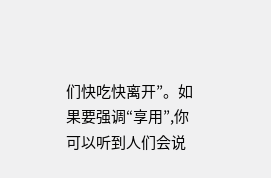们快吃快离开”。如果要强调“享用”,你可以听到人们会说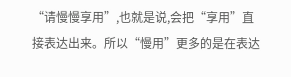“请慢慢享用”,也就是说,会把“享用”直接表达出来。所以“慢用”更多的是在表达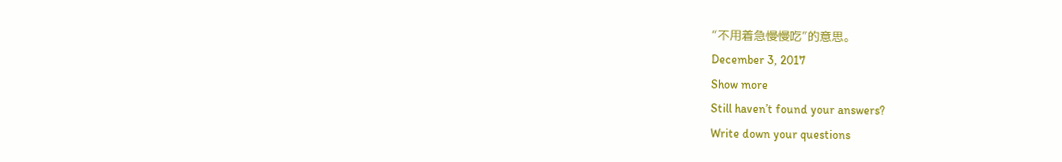“不用着急慢慢吃”的意思。
December 3, 2017
Show more
Still haven’t found your answers?
Write down your questions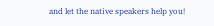and let the native speakers help you!